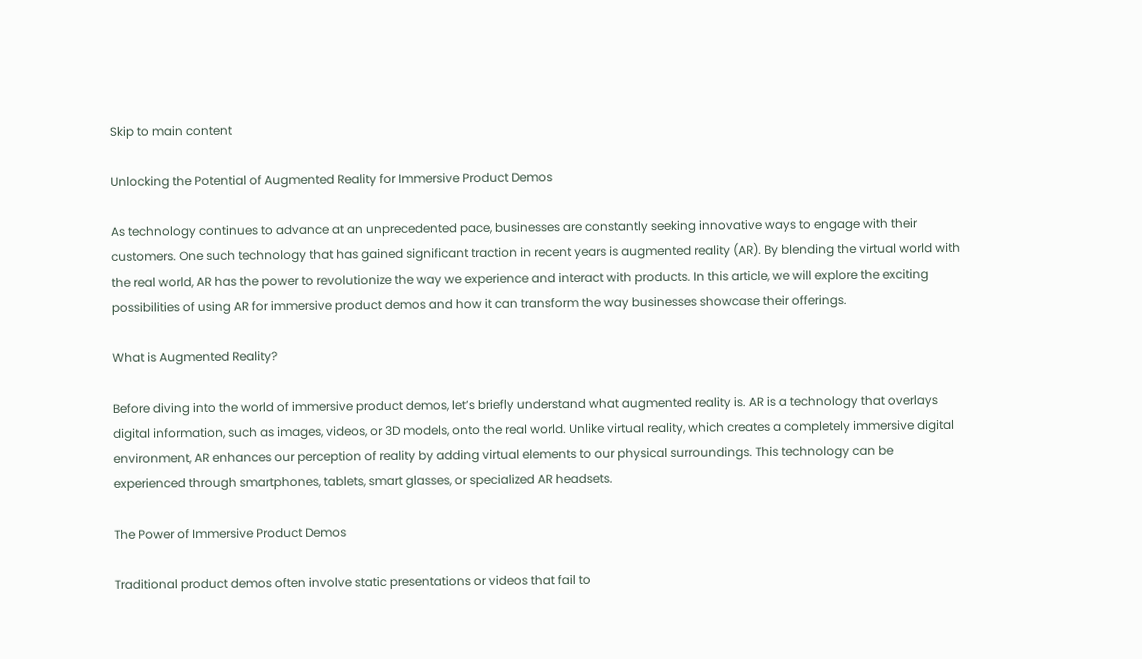Skip to main content

Unlocking the Potential of Augmented Reality for Immersive Product Demos

As technology continues to advance at an unprecedented pace, businesses are constantly seeking innovative ways to engage with their customers. One such technology that has gained significant traction in recent years is augmented reality (AR). By blending the virtual world with the real world, AR has the power to revolutionize the way we experience and interact with products. In this article, we will explore the exciting possibilities of using AR for immersive product demos and how it can transform the way businesses showcase their offerings.

What is Augmented Reality?

Before diving into the world of immersive product demos, let’s briefly understand what augmented reality is. AR is a technology that overlays digital information, such as images, videos, or 3D models, onto the real world. Unlike virtual reality, which creates a completely immersive digital environment, AR enhances our perception of reality by adding virtual elements to our physical surroundings. This technology can be experienced through smartphones, tablets, smart glasses, or specialized AR headsets.

The Power of Immersive Product Demos

Traditional product demos often involve static presentations or videos that fail to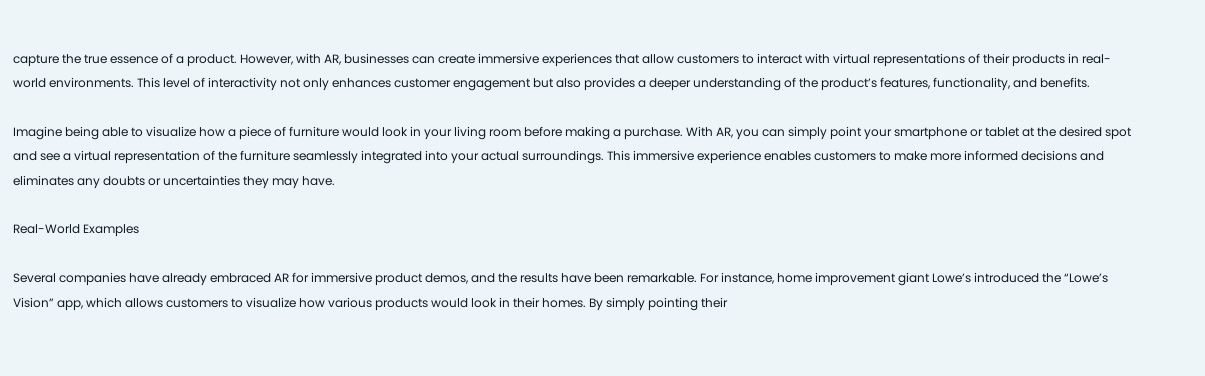capture the true essence of a product. However, with AR, businesses can create immersive experiences that allow customers to interact with virtual representations of their products in real-world environments. This level of interactivity not only enhances customer engagement but also provides a deeper understanding of the product’s features, functionality, and benefits.

Imagine being able to visualize how a piece of furniture would look in your living room before making a purchase. With AR, you can simply point your smartphone or tablet at the desired spot and see a virtual representation of the furniture seamlessly integrated into your actual surroundings. This immersive experience enables customers to make more informed decisions and eliminates any doubts or uncertainties they may have.

Real-World Examples

Several companies have already embraced AR for immersive product demos, and the results have been remarkable. For instance, home improvement giant Lowe’s introduced the “Lowe’s Vision” app, which allows customers to visualize how various products would look in their homes. By simply pointing their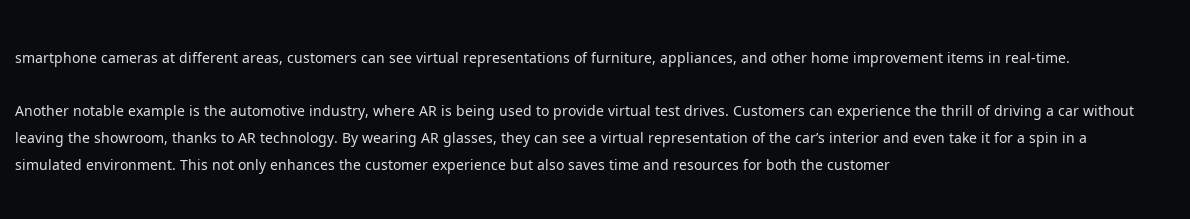smartphone cameras at different areas, customers can see virtual representations of furniture, appliances, and other home improvement items in real-time.

Another notable example is the automotive industry, where AR is being used to provide virtual test drives. Customers can experience the thrill of driving a car without leaving the showroom, thanks to AR technology. By wearing AR glasses, they can see a virtual representation of the car’s interior and even take it for a spin in a simulated environment. This not only enhances the customer experience but also saves time and resources for both the customer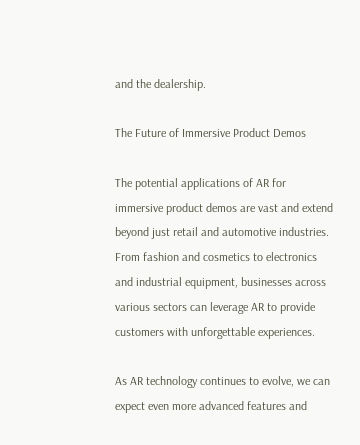and the dealership.

The Future of Immersive Product Demos

The potential applications of AR for immersive product demos are vast and extend beyond just retail and automotive industries. From fashion and cosmetics to electronics and industrial equipment, businesses across various sectors can leverage AR to provide customers with unforgettable experiences.

As AR technology continues to evolve, we can expect even more advanced features and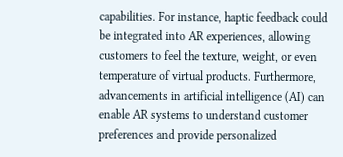capabilities. For instance, haptic feedback could be integrated into AR experiences, allowing customers to feel the texture, weight, or even temperature of virtual products. Furthermore, advancements in artificial intelligence (AI) can enable AR systems to understand customer preferences and provide personalized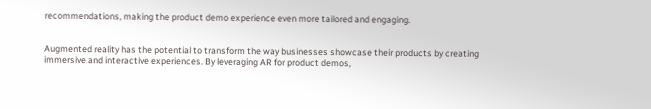recommendations, making the product demo experience even more tailored and engaging.


Augmented reality has the potential to transform the way businesses showcase their products by creating immersive and interactive experiences. By leveraging AR for product demos,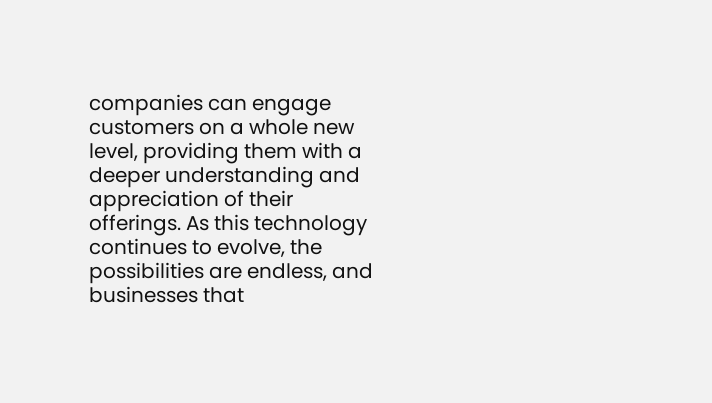companies can engage customers on a whole new level, providing them with a deeper understanding and appreciation of their offerings. As this technology continues to evolve, the possibilities are endless, and businesses that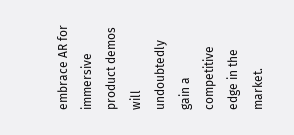embrace AR for immersive product demos will undoubtedly gain a competitive edge in the market.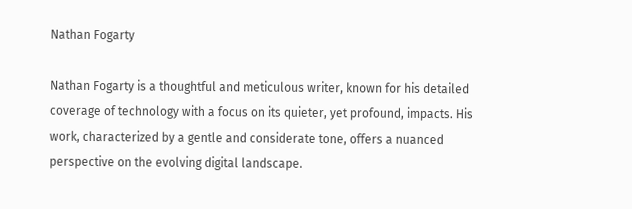Nathan Fogarty

Nathan Fogarty is a thoughtful and meticulous writer, known for his detailed coverage of technology with a focus on its quieter, yet profound, impacts. His work, characterized by a gentle and considerate tone, offers a nuanced perspective on the evolving digital landscape.